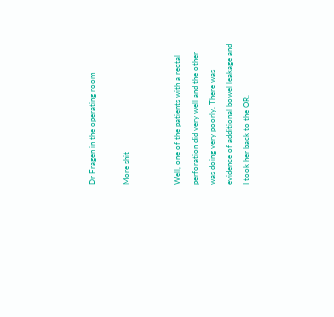Dr Fragen in the operating room

More shit


Well, one of the patients with a rectal perforation did very well and the other was doing very poorly. There was evidence of additional bowel leakage and I took her back to the OR.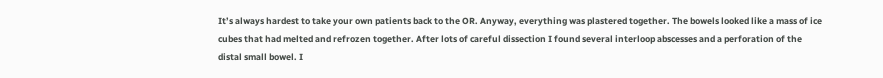It’s always hardest to take your own patients back to the OR. Anyway, everything was plastered together. The bowels looked like a mass of ice cubes that had melted and refrozen together. After lots of careful dissection I found several interloop abscesses and a perforation of the distal small bowel. I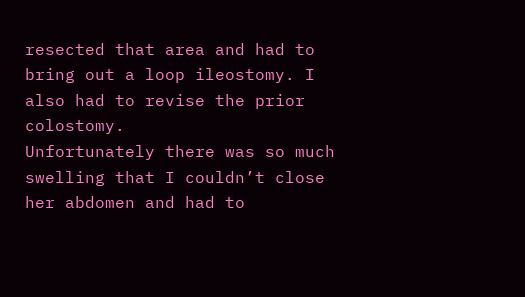resected that area and had to bring out a loop ileostomy. I also had to revise the prior colostomy.
Unfortunately there was so much swelling that I couldn’t close her abdomen and had to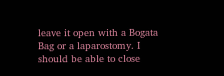leave it open with a Bogata Bag or a laparostomy. I should be able to close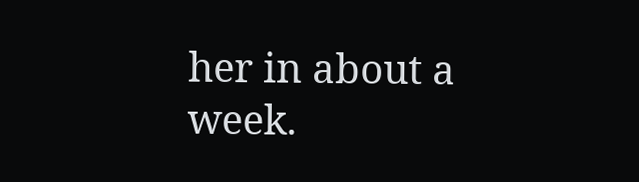her in about a week.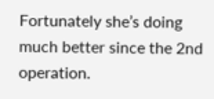Fortunately she’s doing much better since the 2nd operation.